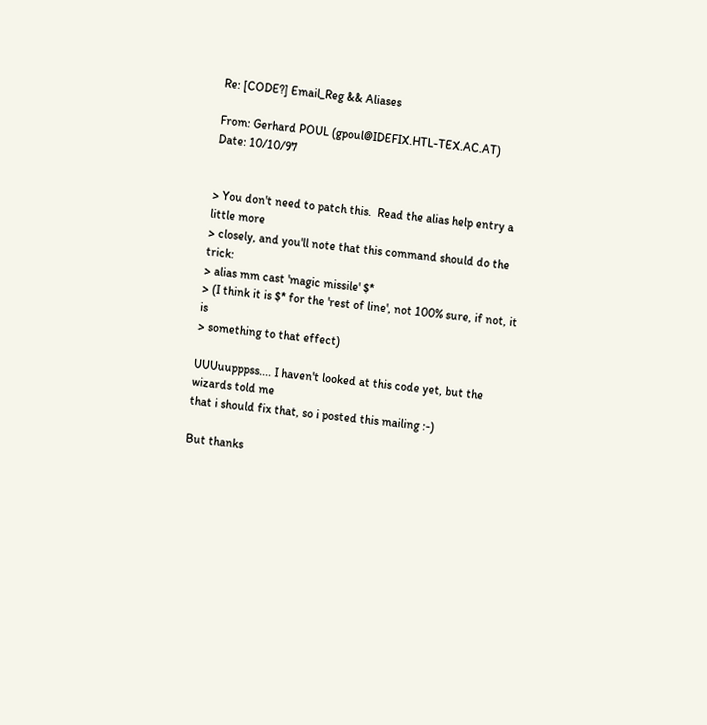Re: [CODE?] Email_Reg && Aliases

From: Gerhard POUL (gpoul@IDEFIX.HTL-TEX.AC.AT)
Date: 10/10/97


> You don't need to patch this.  Read the alias help entry a little more
> closely, and you'll note that this command should do the trick:
> alias mm cast 'magic missile' $*
> (I think it is $* for the 'rest of line', not 100% sure, if not, it is
> something to that effect)

UUUuupppss.... I haven't looked at this code yet, but the wizards told me
that i should fix that, so i posted this mailing :-)

But thanks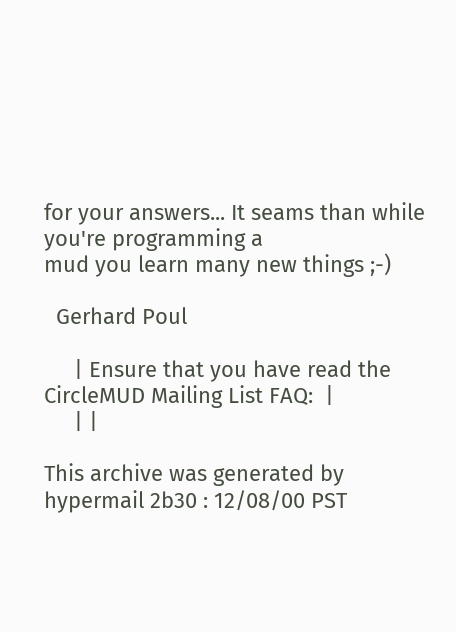for your answers... It seams than while you're programming a
mud you learn many new things ;-)

  Gerhard Poul

     | Ensure that you have read the CircleMUD Mailing List FAQ:  |
     | |

This archive was generated by hypermail 2b30 : 12/08/00 PST